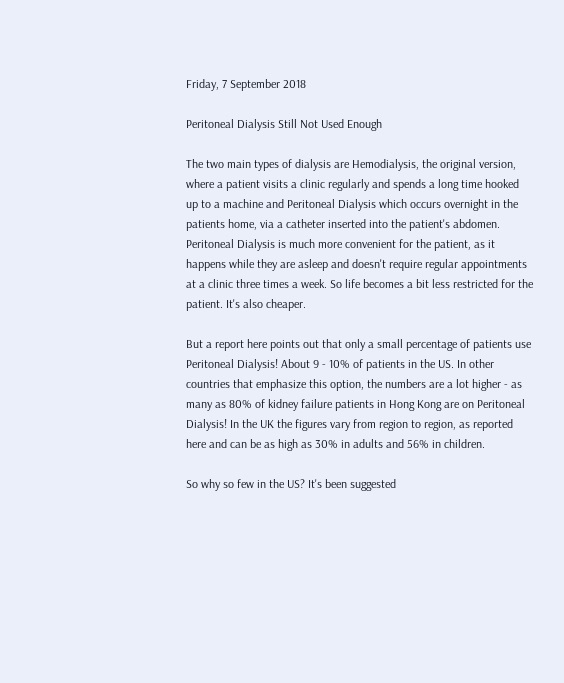Friday, 7 September 2018

Peritoneal Dialysis Still Not Used Enough

The two main types of dialysis are Hemodialysis, the original version, where a patient visits a clinic regularly and spends a long time hooked up to a machine and Peritoneal Dialysis which occurs overnight in the patients home, via a catheter inserted into the patient's abdomen. Peritoneal Dialysis is much more convenient for the patient, as it happens while they are asleep and doesn't require regular appointments at a clinic three times a week. So life becomes a bit less restricted for the patient. It's also cheaper.

But a report here points out that only a small percentage of patients use Peritoneal Dialysis! About 9 - 10% of patients in the US. In other countries that emphasize this option, the numbers are a lot higher - as many as 80% of kidney failure patients in Hong Kong are on Peritoneal Dialysis! In the UK the figures vary from region to region, as reported here and can be as high as 30% in adults and 56% in children.

So why so few in the US? It's been suggested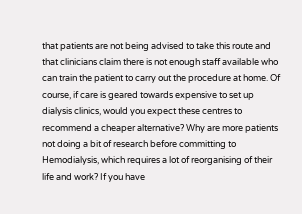that patients are not being advised to take this route and that clinicians claim there is not enough staff available who can train the patient to carry out the procedure at home. Of course, if care is geared towards expensive to set up dialysis clinics, would you expect these centres to recommend a cheaper alternative? Why are more patients not doing a bit of research before committing to Hemodialysis, which requires a lot of reorganising of their life and work? If you have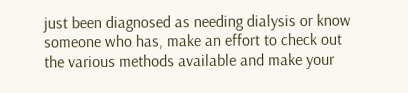just been diagnosed as needing dialysis or know someone who has, make an effort to check out the various methods available and make your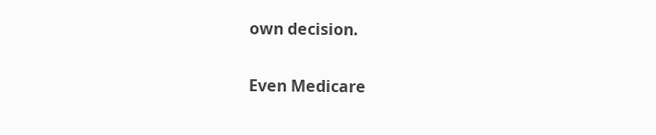own decision.

Even Medicare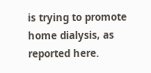is trying to promote home dialysis, as reported here.